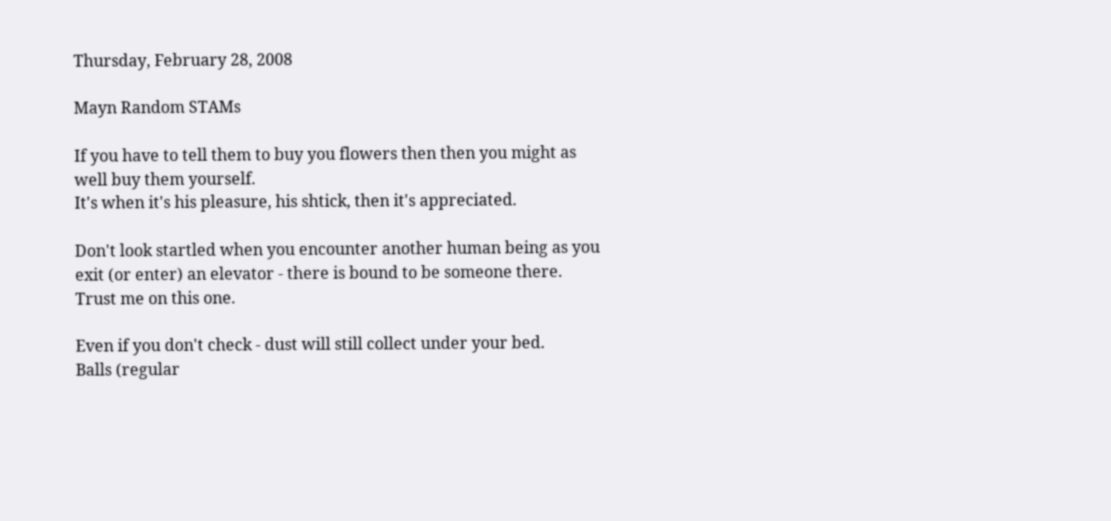Thursday, February 28, 2008

Mayn Random STAMs

If you have to tell them to buy you flowers then then you might as well buy them yourself.
It's when it's his pleasure, his shtick, then it's appreciated.

Don't look startled when you encounter another human being as you exit (or enter) an elevator - there is bound to be someone there. Trust me on this one.

Even if you don't check - dust will still collect under your bed.
Balls (regular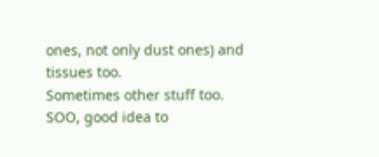ones, not only dust ones) and tissues too.
Sometimes other stuff too.
SOO, good idea to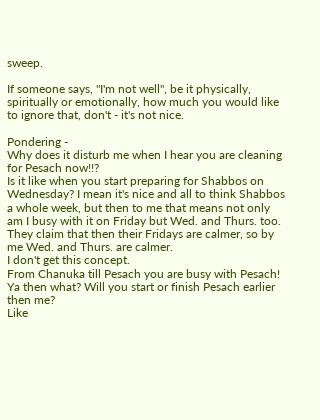sweep.

If someone says, "I'm not well", be it physically, spiritually or emotionally, how much you would like to ignore that, don't - it's not nice.

Pondering -
Why does it disturb me when I hear you are cleaning for Pesach now!!?
Is it like when you start preparing for Shabbos on Wednesday? I mean it's nice and all to think Shabbos a whole week, but then to me that means not only am I busy with it on Friday but Wed. and Thurs. too. They claim that then their Fridays are calmer, so by me Wed. and Thurs. are calmer.
I don't get this concept.
From Chanuka till Pesach you are busy with Pesach!
Ya then what? Will you start or finish Pesach earlier then me?
Like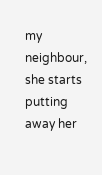my neighbour, she starts putting away her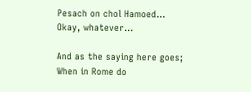Pesach on chol Hamoed...
Okay, whatever...

And as the saying here goes;
When in Rome do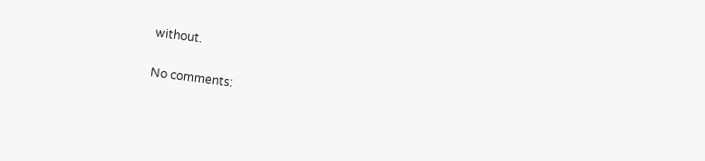without.

No comments: